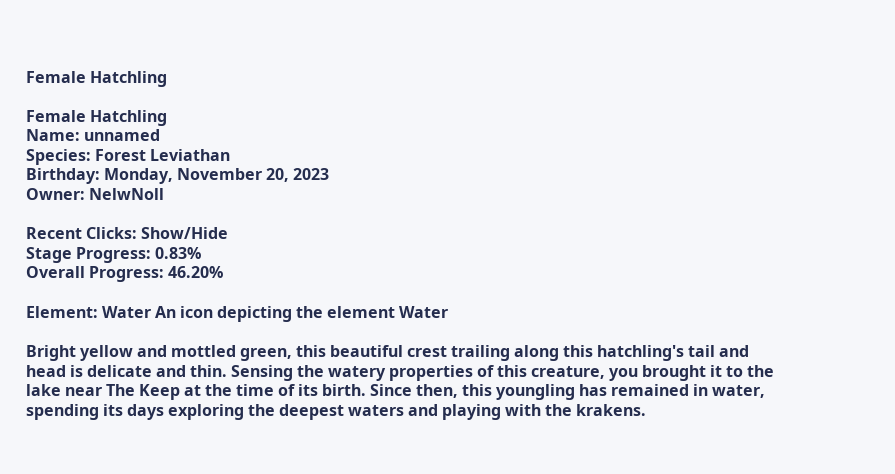Female Hatchling

Female Hatchling
Name: unnamed
Species: Forest Leviathan
Birthday: Monday, November 20, 2023
Owner: NelwNoll

Recent Clicks: Show/Hide
Stage Progress: 0.83%
Overall Progress: 46.20%

Element: Water An icon depicting the element Water

Bright yellow and mottled green, this beautiful crest trailing along this hatchling's tail and head is delicate and thin. Sensing the watery properties of this creature, you brought it to the lake near The Keep at the time of its birth. Since then, this youngling has remained in water, spending its days exploring the deepest waters and playing with the krakens.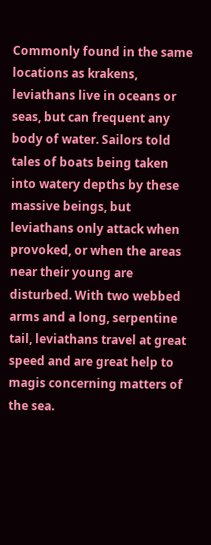Commonly found in the same locations as krakens, leviathans live in oceans or seas, but can frequent any body of water. Sailors told tales of boats being taken into watery depths by these massive beings, but leviathans only attack when provoked, or when the areas near their young are disturbed. With two webbed arms and a long, serpentine tail, leviathans travel at great speed and are great help to magis concerning matters of the sea.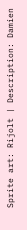Sprite art: Rijolt | Description: Damien